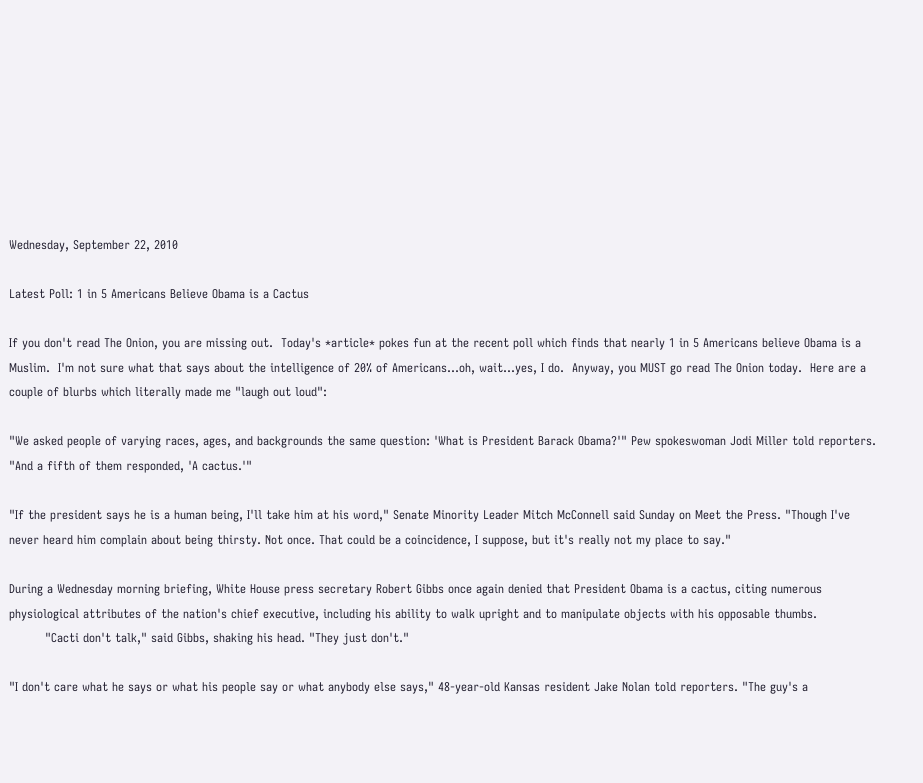Wednesday, September 22, 2010

Latest Poll: 1 in 5 Americans Believe Obama is a Cactus

If you don't read The Onion, you are missing out.  Today's *article* pokes fun at the recent poll which finds that nearly 1 in 5 Americans believe Obama is a Muslim.  I'm not sure what that says about the intelligence of 20% of Americans...oh, wait...yes, I do.  Anyway, you MUST go read The Onion today.  Here are a couple of blurbs which literally made me "laugh out loud":

"We asked people of varying races, ages, and backgrounds the same question: 'What is President Barack Obama?'" Pew spokeswoman Jodi Miller told reporters. "And a fifth of them responded, 'A cactus.'"

"If the president says he is a human being, I'll take him at his word," Senate Minority Leader Mitch McConnell said Sunday on Meet the Press. "Though I've never heard him complain about being thirsty. Not once. That could be a coincidence, I suppose, but it's really not my place to say."

During a Wednesday morning briefing, White House press secretary Robert Gibbs once again denied that President Obama is a cactus, citing numerous physiological attributes of the nation's chief executive, including his ability to walk upright and to manipulate objects with his opposable thumbs.
         "Cacti don't talk," said Gibbs, shaking his head. "They just don't."

"I don't care what he says or what his people say or what anybody else says," 48-year-old Kansas resident Jake Nolan told reporters. "The guy's a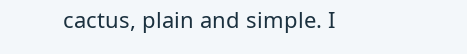cactus, plain and simple. I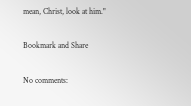mean, Christ, look at him."

Bookmark and Share

No comments: